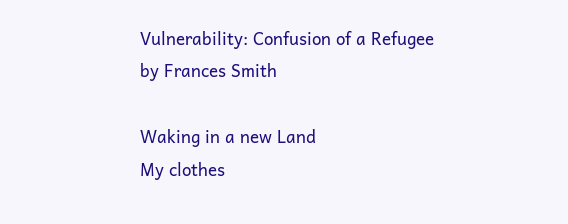Vulnerability: Confusion of a Refugee by Frances Smith

Waking in a new Land
My clothes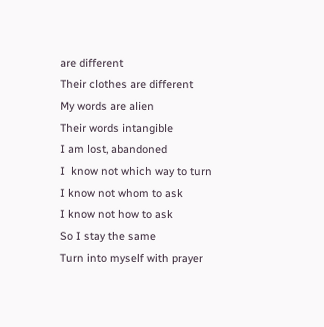are different
Their clothes are different
My words are alien
Their words intangible
I am lost, abandoned
I  know not which way to turn
I know not whom to ask
I know not how to ask
So I stay the same
Turn into myself with prayer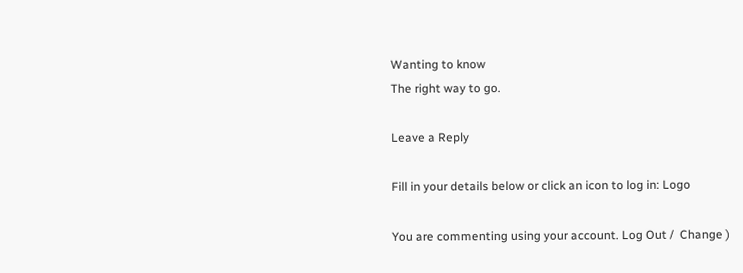Wanting to know
The right way to go.

Leave a Reply

Fill in your details below or click an icon to log in: Logo

You are commenting using your account. Log Out /  Change )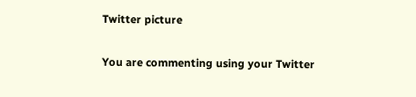Twitter picture

You are commenting using your Twitter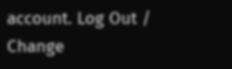account. Log Out /  Change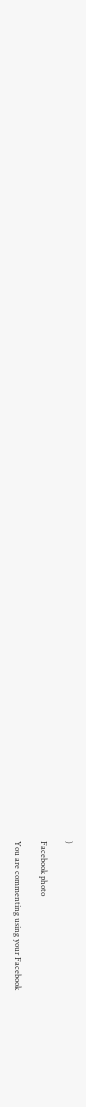)

Facebook photo

You are commenting using your Facebook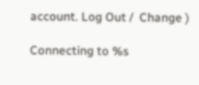account. Log Out /  Change )

Connecting to %s